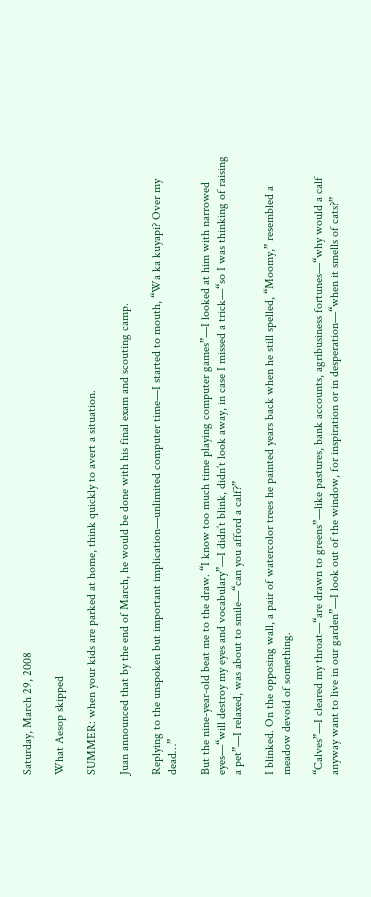Saturday, March 29, 2008

What Aesop skipped

SUMMER: when your kids are parked at home, think quickly to avert a situation.

Juan announced that by the end of March, he would be done with his final exam and scouting camp.

Replying to the unspoken but important implication—unlimited computer time—I started to mouth, “Wa ka kuyapi? Over my dead…”

But the nine-year-old beat me to the draw. “I know too much time playing computer games”—I looked at him with narrowed eyes—“will destroy my eyes and vocabulary”—I didn’t blink, didn’t look away, in case I missed a trick—“so I was thinking of raising a pet”—I relaxed, was about to smile—“can you afford a calf?”

I blinked. On the opposing wall, a pair of watercolor trees he painted years back when he still spelled, “Moomy,” resembled a meadow devoid of something.

“Calves”—I cleared my throat—“are drawn to greens”—like pastures, bank accounts, agribusiness fortunes—“why would a calf anyway want to live in our garden”—I look out of the window, for inspiration or in desperation—“when it smells of cats?”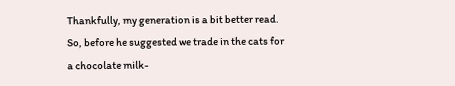Thankfully, my generation is a bit better read. So, before he suggested we trade in the cats for a chocolate milk-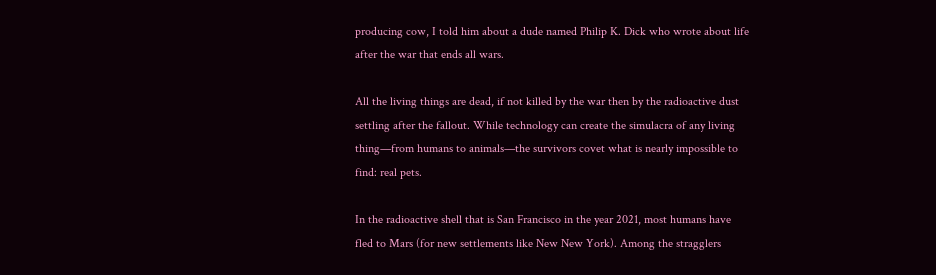producing cow, I told him about a dude named Philip K. Dick who wrote about life after the war that ends all wars.

All the living things are dead, if not killed by the war then by the radioactive dust settling after the fallout. While technology can create the simulacra of any living thing—from humans to animals—the survivors covet what is nearly impossible to find: real pets.

In the radioactive shell that is San Francisco in the year 2021, most humans have fled to Mars (for new settlements like New New York). Among the stragglers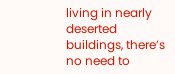living in nearly deserted buildings, there’s no need to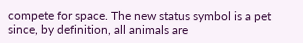compete for space. The new status symbol is a pet since, by definition, all animals are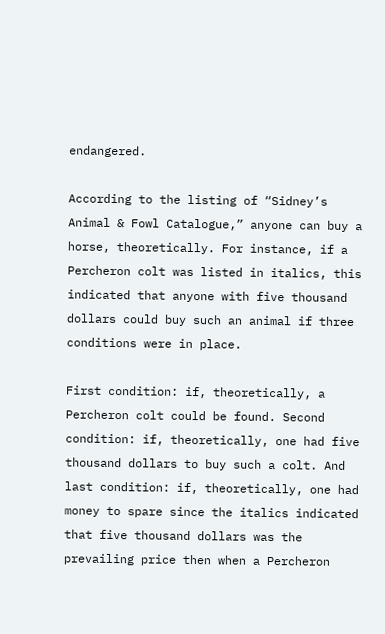endangered.

According to the listing of “Sidney’s Animal & Fowl Catalogue,” anyone can buy a horse, theoretically. For instance, if a Percheron colt was listed in italics, this indicated that anyone with five thousand dollars could buy such an animal if three conditions were in place.

First condition: if, theoretically, a Percheron colt could be found. Second condition: if, theoretically, one had five thousand dollars to buy such a colt. And last condition: if, theoretically, one had money to spare since the italics indicated that five thousand dollars was the prevailing price then when a Percheron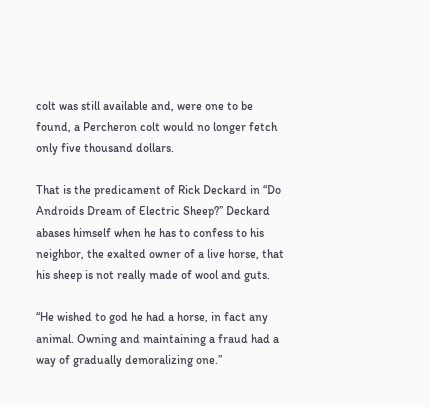colt was still available and, were one to be found, a Percheron colt would no longer fetch only five thousand dollars.

That is the predicament of Rick Deckard in “Do Androids Dream of Electric Sheep?” Deckard abases himself when he has to confess to his neighbor, the exalted owner of a live horse, that his sheep is not really made of wool and guts.

“He wished to god he had a horse, in fact any animal. Owning and maintaining a fraud had a way of gradually demoralizing one.”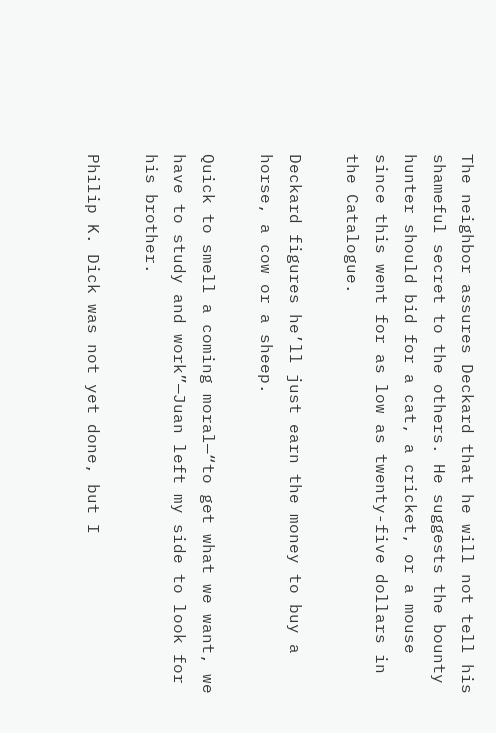The neighbor assures Deckard that he will not tell his shameful secret to the others. He suggests the bounty hunter should bid for a cat, a cricket, or a mouse since this went for as low as twenty-five dollars in the Catalogue.

Deckard figures he’ll just earn the money to buy a horse, a cow or a sheep.

Quick to smell a coming moral—“to get what we want, we have to study and work”—Juan left my side to look for his brother.

Philip K. Dick was not yet done, but I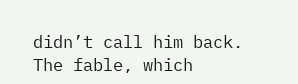didn’t call him back. The fable, which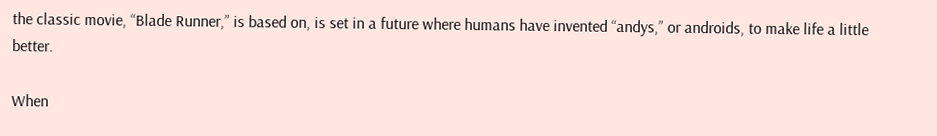the classic movie, “Blade Runner,” is based on, is set in a future where humans have invented “andys,” or androids, to make life a little better.

When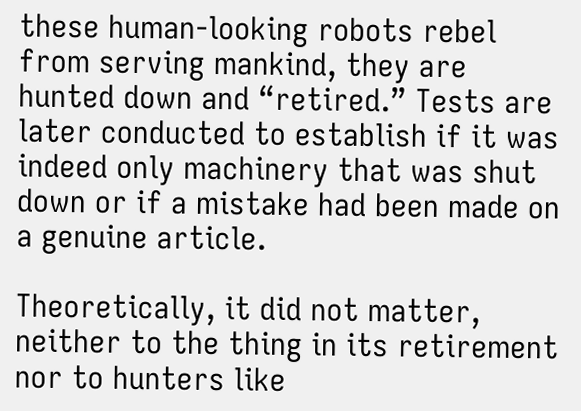these human-looking robots rebel from serving mankind, they are hunted down and “retired.” Tests are later conducted to establish if it was indeed only machinery that was shut down or if a mistake had been made on a genuine article.

Theoretically, it did not matter, neither to the thing in its retirement nor to hunters like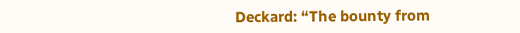Deckard: “The bounty from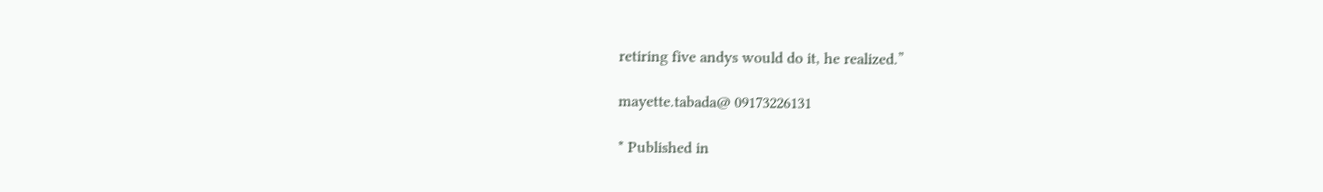retiring five andys would do it, he realized.”

mayette.tabada@ 09173226131

* Published in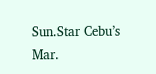Sun.Star Cebu’s Mar.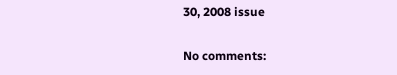30, 2008 issue

No comments: